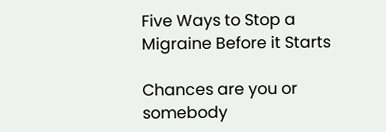Five Ways to Stop a Migraine Before it Starts

Chances are you or somebody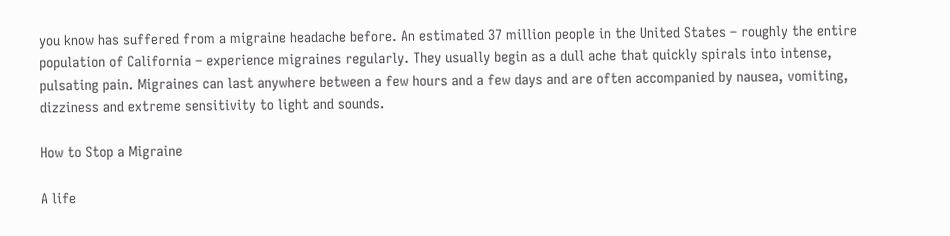you know has suffered from a migraine headache before. An estimated 37 million people in the United States – roughly the entire population of California – experience migraines regularly. They usually begin as a dull ache that quickly spirals into intense, pulsating pain. Migraines can last anywhere between a few hours and a few days and are often accompanied by nausea, vomiting, dizziness and extreme sensitivity to light and sounds.

How to Stop a Migraine

A life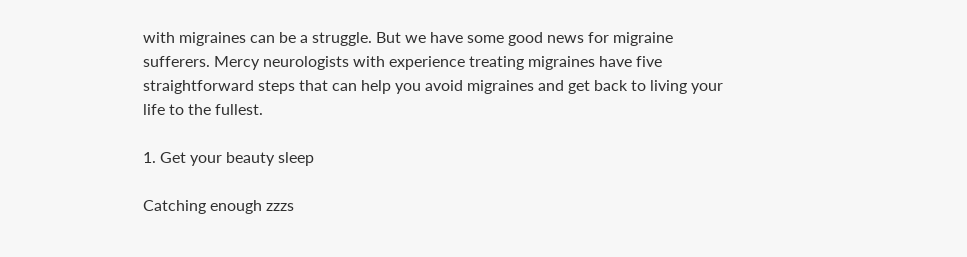with migraines can be a struggle. But we have some good news for migraine sufferers. Mercy neurologists with experience treating migraines have five straightforward steps that can help you avoid migraines and get back to living your life to the fullest.

1. Get your beauty sleep

Catching enough zzzs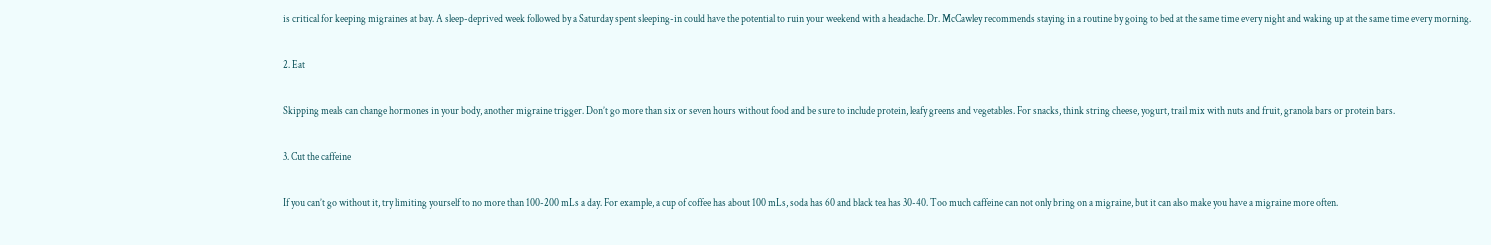is critical for keeping migraines at bay. A sleep-deprived week followed by a Saturday spent sleeping-in could have the potential to ruin your weekend with a headache. Dr. McCawley recommends staying in a routine by going to bed at the same time every night and waking up at the same time every morning.

2. Eat

Skipping meals can change hormones in your body, another migraine trigger. Don’t go more than six or seven hours without food and be sure to include protein, leafy greens and vegetables. For snacks, think string cheese, yogurt, trail mix with nuts and fruit, granola bars or protein bars.

3. Cut the caffeine

If you can’t go without it, try limiting yourself to no more than 100-200 mLs a day. For example, a cup of coffee has about 100 mLs, soda has 60 and black tea has 30-40. Too much caffeine can not only bring on a migraine, but it can also make you have a migraine more often.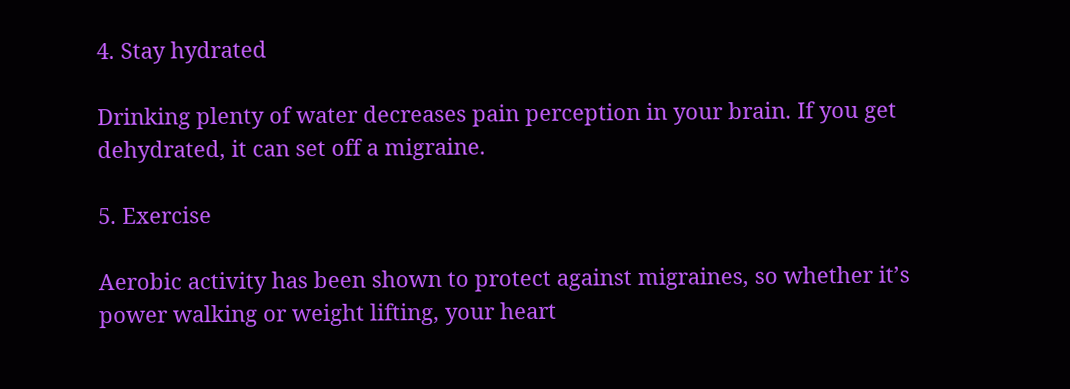4. Stay hydrated

Drinking plenty of water decreases pain perception in your brain. If you get dehydrated, it can set off a migraine.

5. Exercise

Aerobic activity has been shown to protect against migraines, so whether it’s power walking or weight lifting, your heart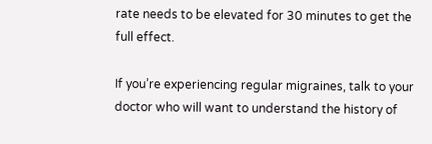rate needs to be elevated for 30 minutes to get the full effect.

If you’re experiencing regular migraines, talk to your doctor who will want to understand the history of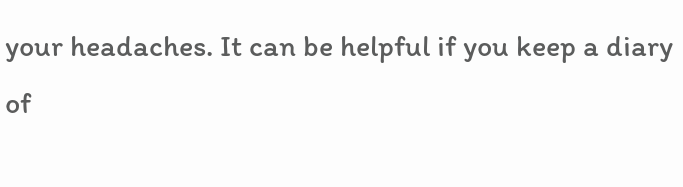your headaches. It can be helpful if you keep a diary of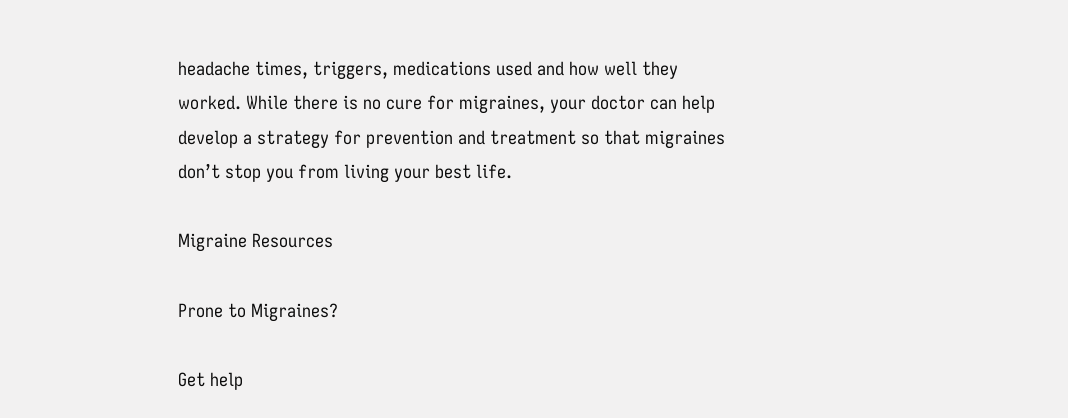headache times, triggers, medications used and how well they worked. While there is no cure for migraines, your doctor can help develop a strategy for prevention and treatment so that migraines don’t stop you from living your best life.

Migraine Resources

Prone to Migraines?

Get help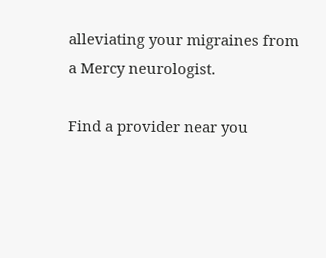alleviating your migraines from a Mercy neurologist.

Find a provider near you